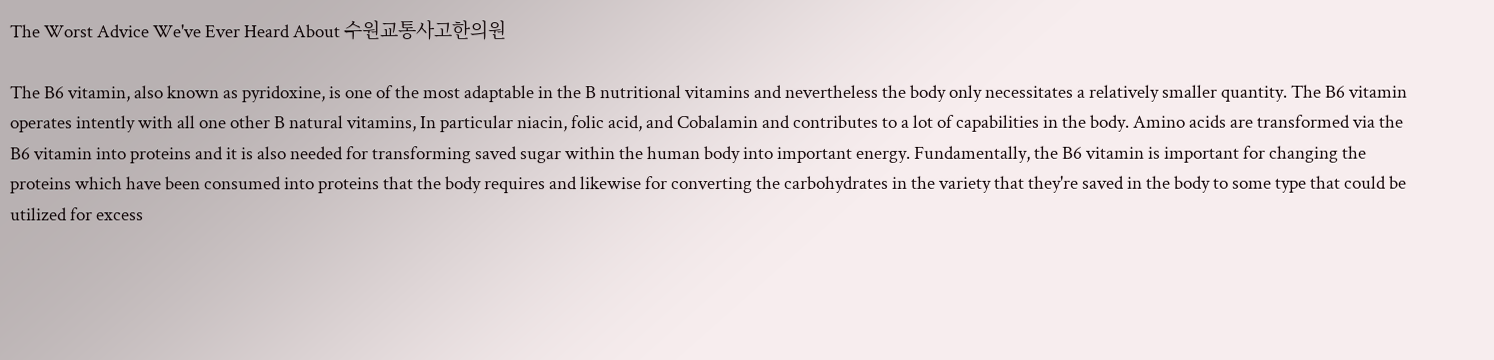The Worst Advice We've Ever Heard About 수원교통사고한의원

The B6 vitamin, also known as pyridoxine, is one of the most adaptable in the B nutritional vitamins and nevertheless the body only necessitates a relatively smaller quantity. The B6 vitamin operates intently with all one other B natural vitamins, In particular niacin, folic acid, and Cobalamin and contributes to a lot of capabilities in the body. Amino acids are transformed via the B6 vitamin into proteins and it is also needed for transforming saved sugar within the human body into important energy. Fundamentally, the B6 vitamin is important for changing the proteins which have been consumed into proteins that the body requires and likewise for converting the carbohydrates in the variety that they're saved in the body to some type that could be utilized for excess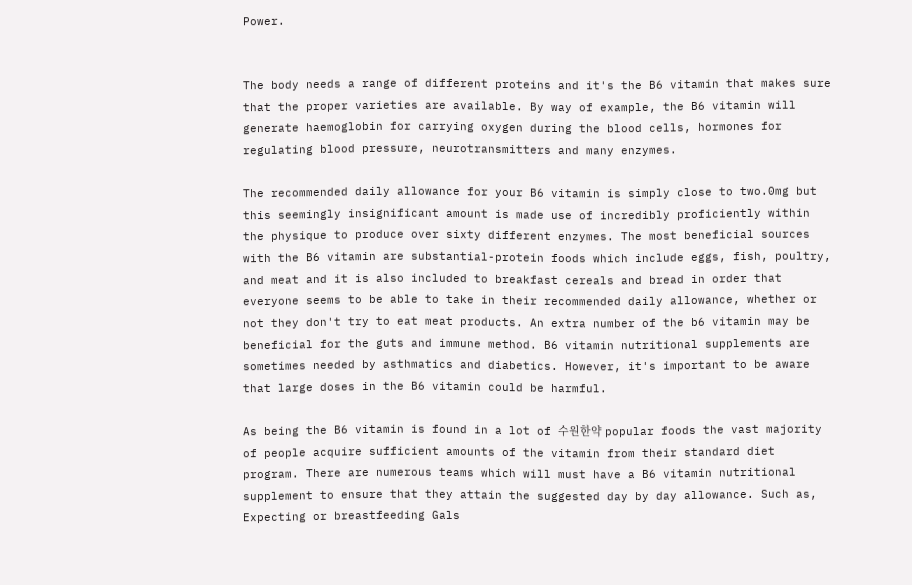Power.


The body needs a range of different proteins and it's the B6 vitamin that makes sure that the proper varieties are available. By way of example, the B6 vitamin will generate haemoglobin for carrying oxygen during the blood cells, hormones for regulating blood pressure, neurotransmitters and many enzymes.

The recommended daily allowance for your B6 vitamin is simply close to two.0mg but this seemingly insignificant amount is made use of incredibly proficiently within the physique to produce over sixty different enzymes. The most beneficial sources with the B6 vitamin are substantial-protein foods which include eggs, fish, poultry, and meat and it is also included to breakfast cereals and bread in order that everyone seems to be able to take in their recommended daily allowance, whether or not they don't try to eat meat products. An extra number of the b6 vitamin may be beneficial for the guts and immune method. B6 vitamin nutritional supplements are sometimes needed by asthmatics and diabetics. However, it's important to be aware that large doses in the B6 vitamin could be harmful.

As being the B6 vitamin is found in a lot of 수원한약 popular foods the vast majority of people acquire sufficient amounts of the vitamin from their standard diet program. There are numerous teams which will must have a B6 vitamin nutritional supplement to ensure that they attain the suggested day by day allowance. Such as, Expecting or breastfeeding Gals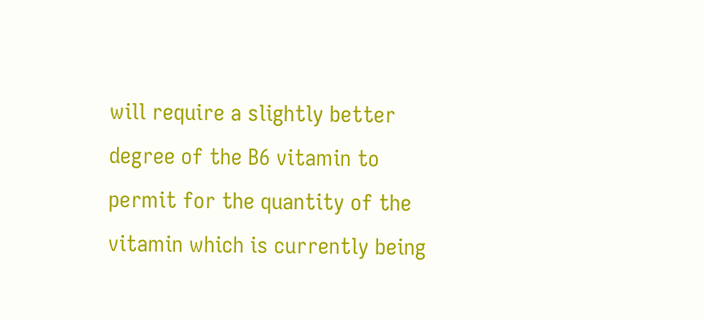will require a slightly better degree of the B6 vitamin to permit for the quantity of the vitamin which is currently being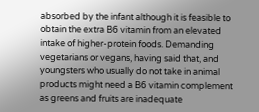absorbed by the infant although it is feasible to obtain the extra B6 vitamin from an elevated intake of higher-protein foods. Demanding vegetarians or vegans, having said that, and youngsters who usually do not take in animal products might need a B6 vitamin complement as greens and fruits are inadequate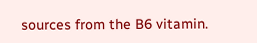sources from the B6 vitamin.